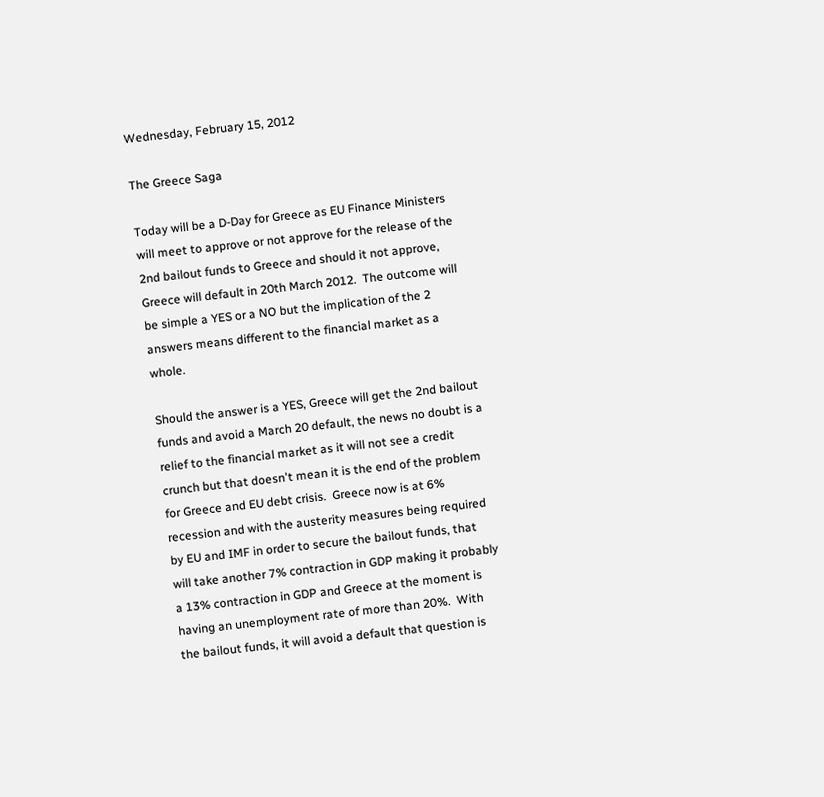Wednesday, February 15, 2012

The Greece Saga

Today will be a D-Day for Greece as EU Finance Ministers will meet to approve or not approve for the release of the 2nd bailout funds to Greece and should it not approve, Greece will default in 20th March 2012.  The outcome will be simple a YES or a NO but the implication of the 2 answers means different to the financial market as a whole.

Should the answer is a YES, Greece will get the 2nd bailout funds and avoid a March 20 default, the news no doubt is a relief to the financial market as it will not see a credit crunch but that doesn't mean it is the end of the problem for Greece and EU debt crisis.  Greece now is at 6% recession and with the austerity measures being required by EU and IMF in order to secure the bailout funds, that will take another 7% contraction in GDP making it probably a 13% contraction in GDP and Greece at the moment is having an unemployment rate of more than 20%.  With the bailout funds, it will avoid a default that question is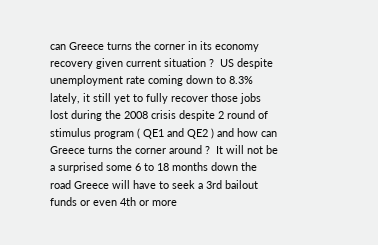can Greece turns the corner in its economy recovery given current situation ?  US despite unemployment rate coming down to 8.3% lately, it still yet to fully recover those jobs lost during the 2008 crisis despite 2 round of stimulus program ( QE1 and QE2 ) and how can Greece turns the corner around ?  It will not be a surprised some 6 to 18 months down the road Greece will have to seek a 3rd bailout funds or even 4th or more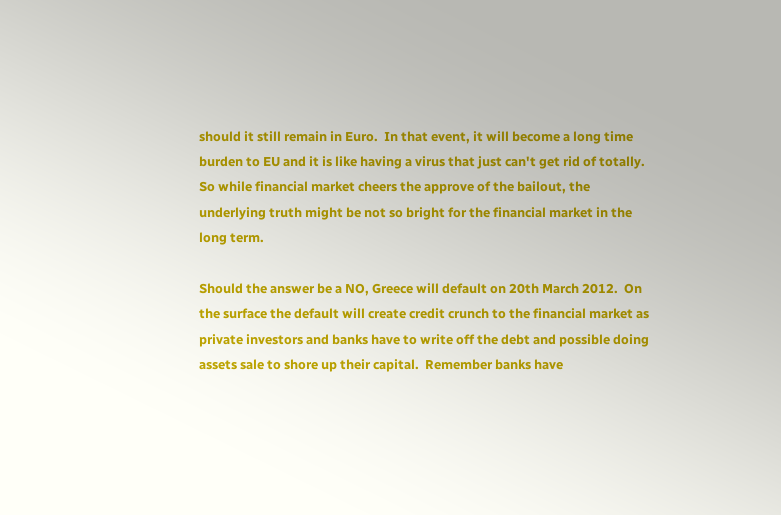should it still remain in Euro.  In that event, it will become a long time burden to EU and it is like having a virus that just can't get rid of totally.  So while financial market cheers the approve of the bailout, the underlying truth might be not so bright for the financial market in the long term.

Should the answer be a NO, Greece will default on 20th March 2012.  On the surface the default will create credit crunch to the financial market as private investors and banks have to write off the debt and possible doing assets sale to shore up their capital.  Remember banks have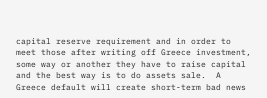capital reserve requirement and in order to meet those after writing off Greece investment, some way or another they have to raise capital and the best way is to do assets sale.  A Greece default will create short-term bad news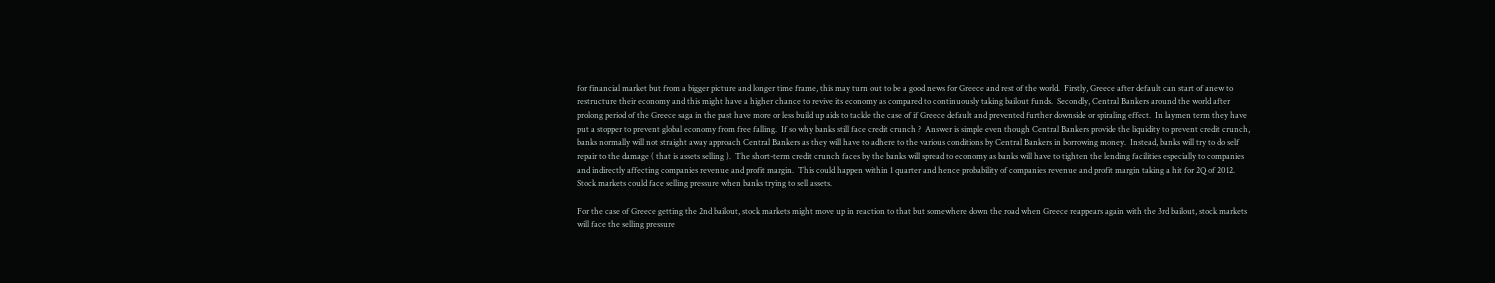for financial market but from a bigger picture and longer time frame, this may turn out to be a good news for Greece and rest of the world.  Firstly, Greece after default can start of anew to restructure their economy and this might have a higher chance to revive its economy as compared to continuously taking bailout funds.  Secondly, Central Bankers around the world after prolong period of the Greece saga in the past have more or less build up aids to tackle the case of if Greece default and prevented further downside or spiraling effect.  In laymen term they have put a stopper to prevent global economy from free falling.  If so why banks still face credit crunch ?  Answer is simple even though Central Bankers provide the liquidity to prevent credit crunch, banks normally will not straight away approach Central Bankers as they will have to adhere to the various conditions by Central Bankers in borrowing money.  Instead, banks will try to do self repair to the damage ( that is assets selling ).  The short-term credit crunch faces by the banks will spread to economy as banks will have to tighten the lending facilities especially to companies and indirectly affecting companies revenue and profit margin.  This could happen within 1 quarter and hence probability of companies revenue and profit margin taking a hit for 2Q of 2012.  Stock markets could face selling pressure when banks trying to sell assets.

For the case of Greece getting the 2nd bailout, stock markets might move up in reaction to that but somewhere down the road when Greece reappears again with the 3rd bailout, stock markets will face the selling pressure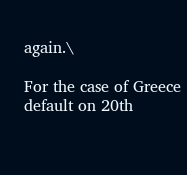again.\

For the case of Greece default on 20th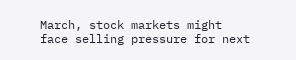March, stock markets might face selling pressure for next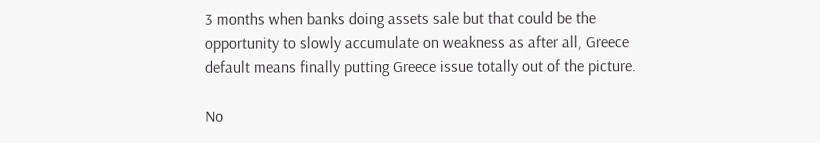3 months when banks doing assets sale but that could be the opportunity to slowly accumulate on weakness as after all, Greece default means finally putting Greece issue totally out of the picture.

No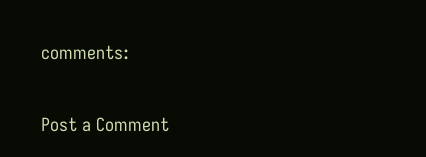comments:

Post a Comment